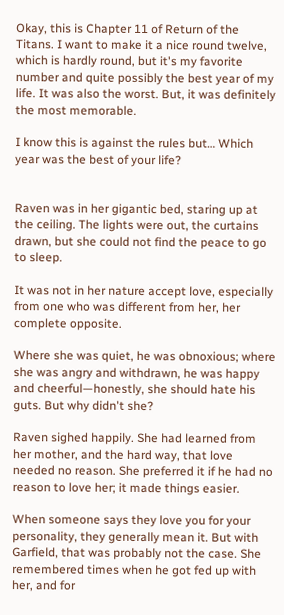Okay, this is Chapter 11 of Return of the Titans. I want to make it a nice round twelve, which is hardly round, but it's my favorite number and quite possibly the best year of my life. It was also the worst. But, it was definitely the most memorable.

I know this is against the rules but… Which year was the best of your life?


Raven was in her gigantic bed, staring up at the ceiling. The lights were out, the curtains drawn, but she could not find the peace to go to sleep.

It was not in her nature accept love, especially from one who was different from her, her complete opposite.

Where she was quiet, he was obnoxious; where she was angry and withdrawn, he was happy and cheerful—honestly, she should hate his guts. But why didn't she?

Raven sighed happily. She had learned from her mother, and the hard way, that love needed no reason. She preferred it if he had no reason to love her; it made things easier.

When someone says they love you for your personality, they generally mean it. But with Garfield, that was probably not the case. She remembered times when he got fed up with her, and for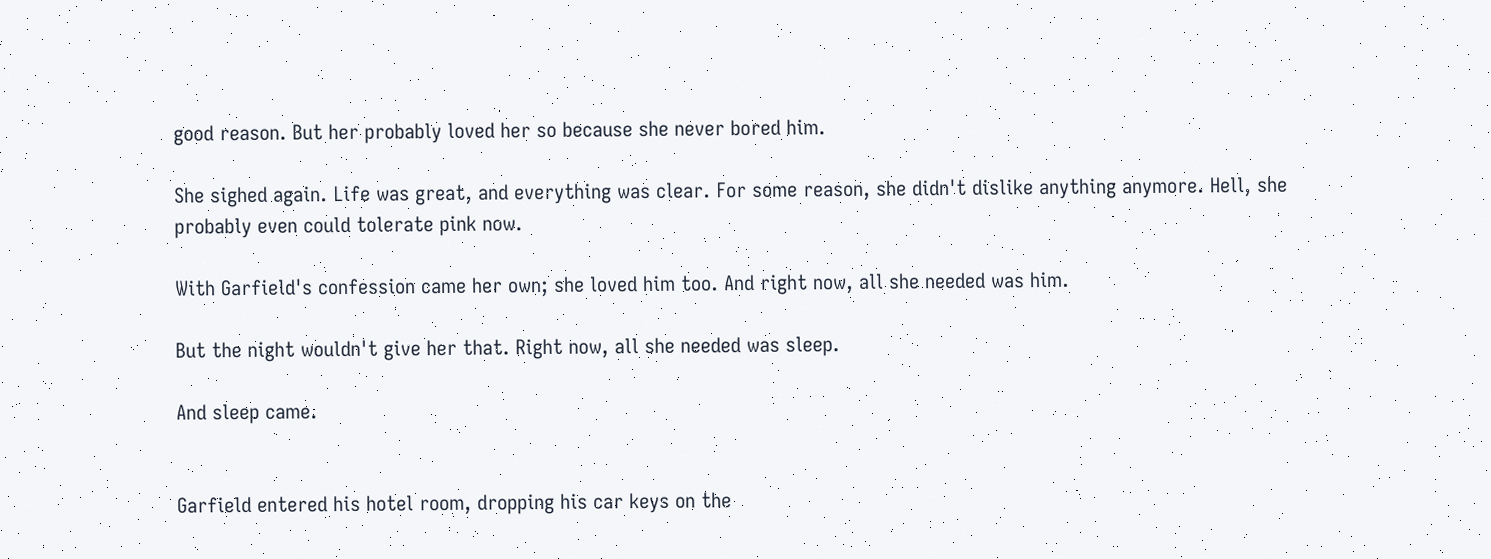good reason. But her probably loved her so because she never bored him.

She sighed again. Life was great, and everything was clear. For some reason, she didn't dislike anything anymore. Hell, she probably even could tolerate pink now.

With Garfield's confession came her own; she loved him too. And right now, all she needed was him.

But the night wouldn't give her that. Right now, all she needed was sleep.

And sleep came.


Garfield entered his hotel room, dropping his car keys on the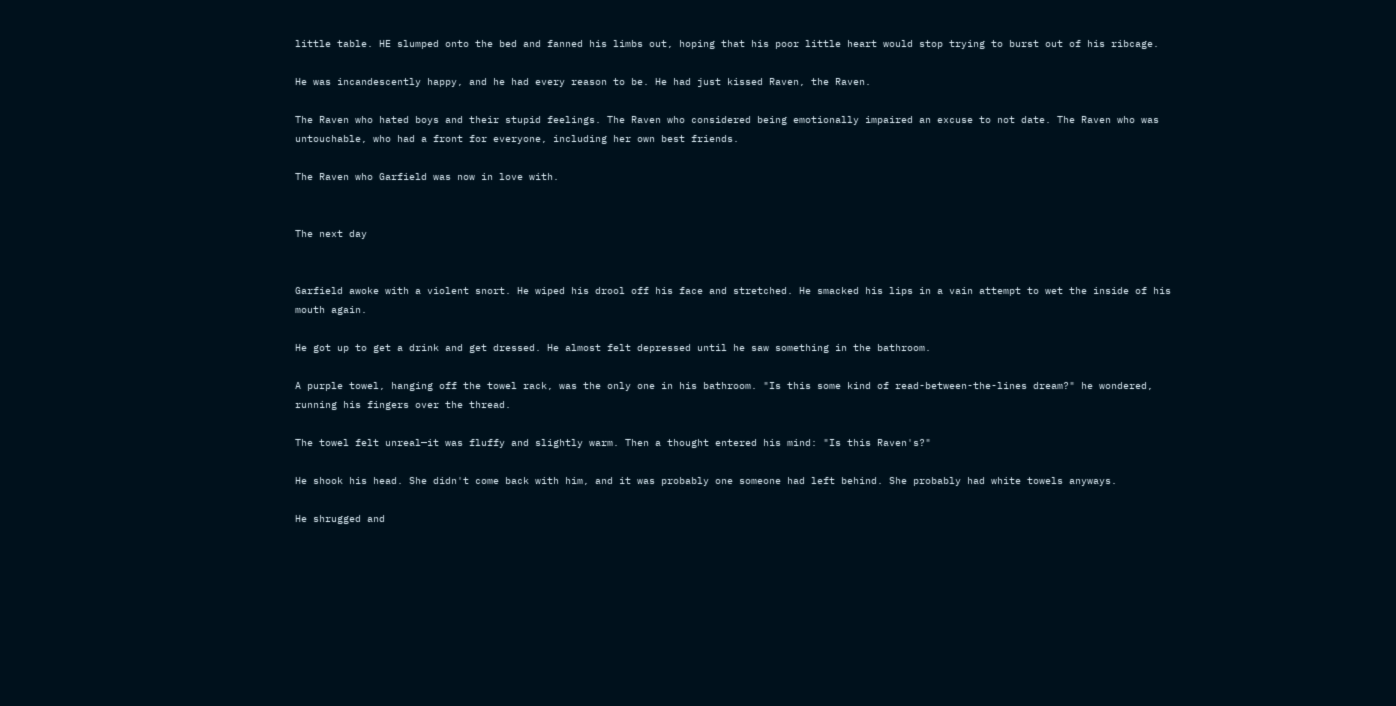little table. HE slumped onto the bed and fanned his limbs out, hoping that his poor little heart would stop trying to burst out of his ribcage.

He was incandescently happy, and he had every reason to be. He had just kissed Raven, the Raven.

The Raven who hated boys and their stupid feelings. The Raven who considered being emotionally impaired an excuse to not date. The Raven who was untouchable, who had a front for everyone, including her own best friends.

The Raven who Garfield was now in love with.


The next day


Garfield awoke with a violent snort. He wiped his drool off his face and stretched. He smacked his lips in a vain attempt to wet the inside of his mouth again.

He got up to get a drink and get dressed. He almost felt depressed until he saw something in the bathroom.

A purple towel, hanging off the towel rack, was the only one in his bathroom. "Is this some kind of read-between-the-lines dream?" he wondered, running his fingers over the thread.

The towel felt unreal—it was fluffy and slightly warm. Then a thought entered his mind: "Is this Raven's?"

He shook his head. She didn't come back with him, and it was probably one someone had left behind. She probably had white towels anyways.

He shrugged and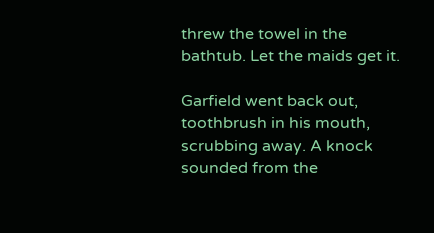threw the towel in the bathtub. Let the maids get it.

Garfield went back out, toothbrush in his mouth, scrubbing away. A knock sounded from the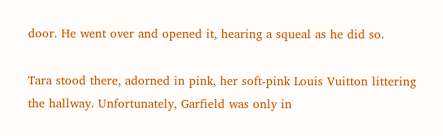door. He went over and opened it, hearing a squeal as he did so.

Tara stood there, adorned in pink, her soft-pink Louis Vuitton littering the hallway. Unfortunately, Garfield was only in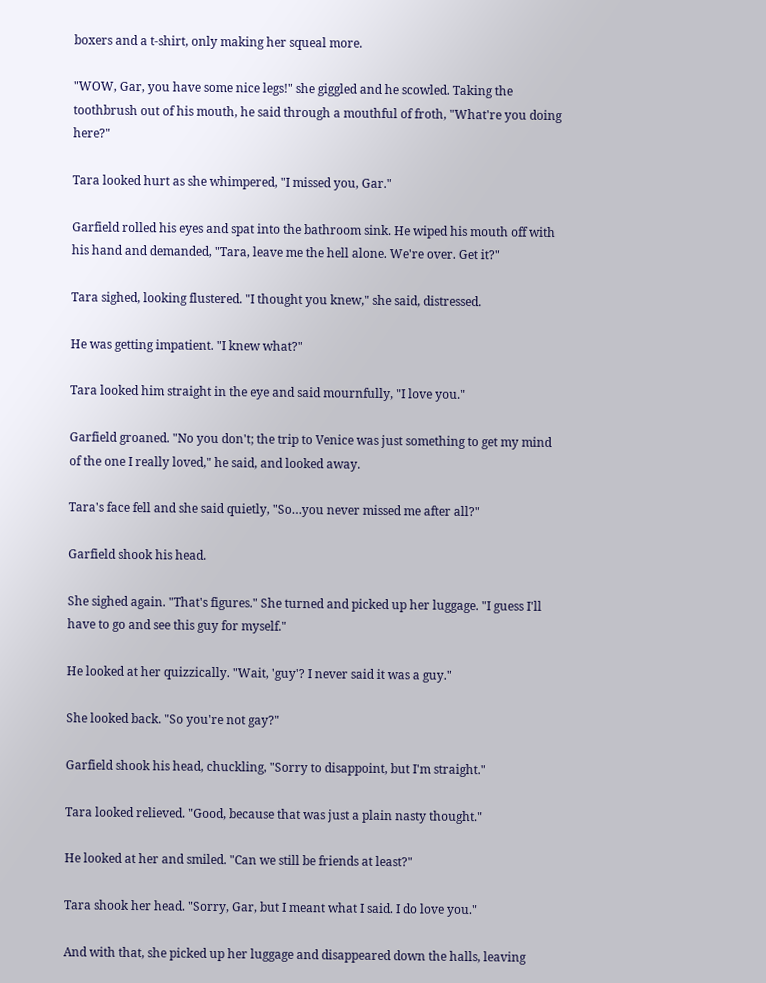boxers and a t-shirt, only making her squeal more.

"WOW, Gar, you have some nice legs!" she giggled and he scowled. Taking the toothbrush out of his mouth, he said through a mouthful of froth, "What're you doing here?"

Tara looked hurt as she whimpered, "I missed you, Gar."

Garfield rolled his eyes and spat into the bathroom sink. He wiped his mouth off with his hand and demanded, "Tara, leave me the hell alone. We're over. Get it?"

Tara sighed, looking flustered. "I thought you knew," she said, distressed.

He was getting impatient. "I knew what?"

Tara looked him straight in the eye and said mournfully, "I love you."

Garfield groaned. "No you don't; the trip to Venice was just something to get my mind of the one I really loved," he said, and looked away.

Tara's face fell and she said quietly, "So…you never missed me after all?"

Garfield shook his head.

She sighed again. "That's figures." She turned and picked up her luggage. "I guess I'll have to go and see this guy for myself."

He looked at her quizzically. "Wait, 'guy'? I never said it was a guy."

She looked back. "So you're not gay?"

Garfield shook his head, chuckling, "Sorry to disappoint, but I'm straight."

Tara looked relieved. "Good, because that was just a plain nasty thought."

He looked at her and smiled. "Can we still be friends at least?"

Tara shook her head. "Sorry, Gar, but I meant what I said. I do love you."

And with that, she picked up her luggage and disappeared down the halls, leaving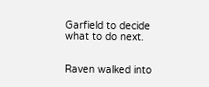Garfield to decide what to do next.


Raven walked into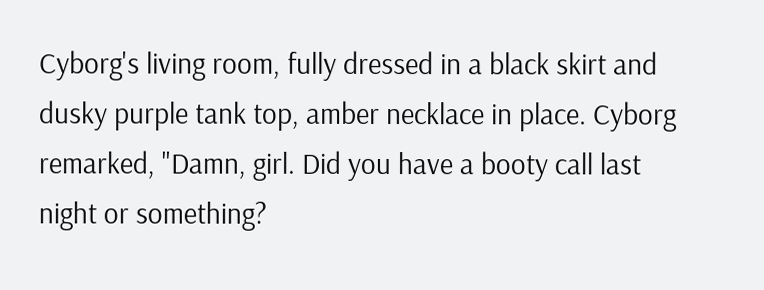Cyborg's living room, fully dressed in a black skirt and dusky purple tank top, amber necklace in place. Cyborg remarked, "Damn, girl. Did you have a booty call last night or something?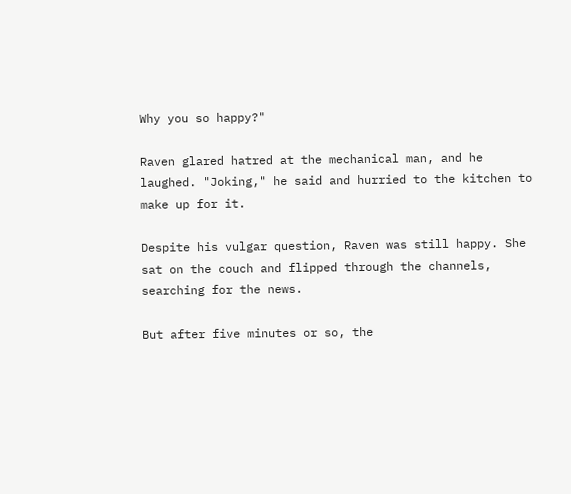Why you so happy?"

Raven glared hatred at the mechanical man, and he laughed. "Joking," he said and hurried to the kitchen to make up for it.

Despite his vulgar question, Raven was still happy. She sat on the couch and flipped through the channels, searching for the news.

But after five minutes or so, the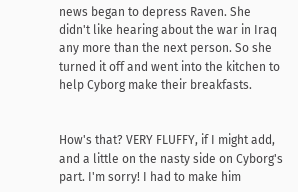news began to depress Raven. She didn't like hearing about the war in Iraq any more than the next person. So she turned it off and went into the kitchen to help Cyborg make their breakfasts.


How's that? VERY FLUFFY, if I might add, and a little on the nasty side on Cyborg's part. I'm sorry! I had to make him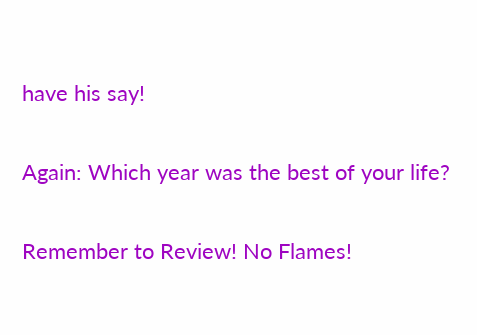have his say!

Again: Which year was the best of your life?

Remember to Review! No Flames!